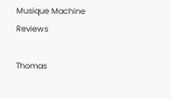Musique Machine Reviews

Thomas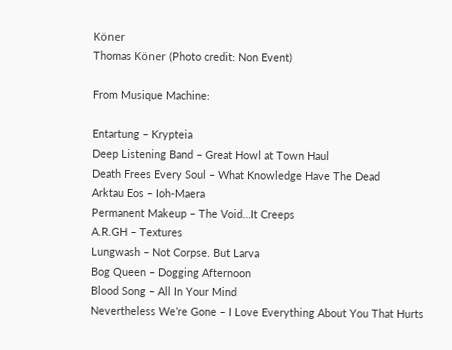Köner
Thomas Köner (Photo credit: Non Event)

From Musique Machine:

Entartung – Krypteia
Deep Listening Band – Great Howl at Town Haul
Death Frees Every Soul – What Knowledge Have The Dead
Arktau Eos – Ioh-Maera
Permanent Makeup – The Void…It Creeps
A.R.GH – Textures
Lungwash – Not Corpse. But Larva
Bog Queen – Dogging Afternoon
Blood Song – All In Your Mind
Nevertheless We’re Gone – I Love Everything About You That Hurts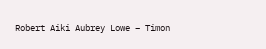Robert Aiki Aubrey Lowe – Timon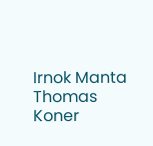Irnok Manta
Thomas Koner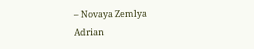– Novaya Zemlya
Adrian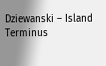Dziewanski – Island Terminus